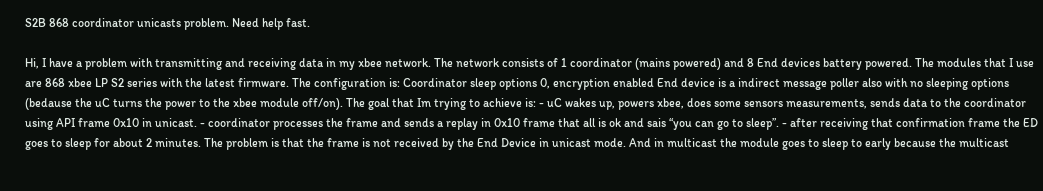S2B 868 coordinator unicasts problem. Need help fast.

Hi, I have a problem with transmitting and receiving data in my xbee network. The network consists of 1 coordinator (mains powered) and 8 End devices battery powered. The modules that I use are 868 xbee LP S2 series with the latest firmware. The configuration is: Coordinator sleep options 0, encryption enabled End device is a indirect message poller also with no sleeping options (bedause the uC turns the power to the xbee module off/on). The goal that Im trying to achieve is: - uC wakes up, powers xbee, does some sensors measurements, sends data to the coordinator using API frame 0x10 in unicast. - coordinator processes the frame and sends a replay in 0x10 frame that all is ok and sais “you can go to sleep”. - after receiving that confirmation frame the ED goes to sleep for about 2 minutes. The problem is that the frame is not received by the End Device in unicast mode. And in multicast the module goes to sleep to early because the multicast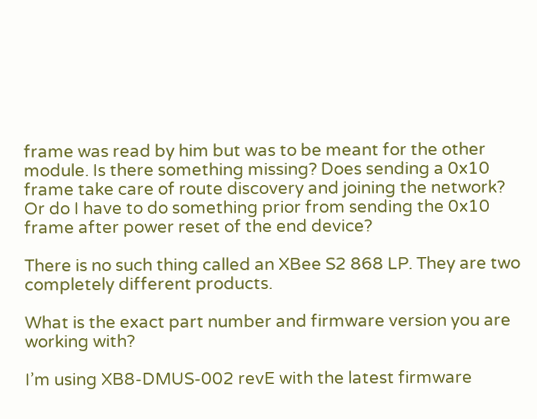frame was read by him but was to be meant for the other module. Is there something missing? Does sending a 0x10 frame take care of route discovery and joining the network? Or do I have to do something prior from sending the 0x10 frame after power reset of the end device?

There is no such thing called an XBee S2 868 LP. They are two completely different products.

What is the exact part number and firmware version you are working with?

I’m using XB8-DMUS-002 revE with the latest firmware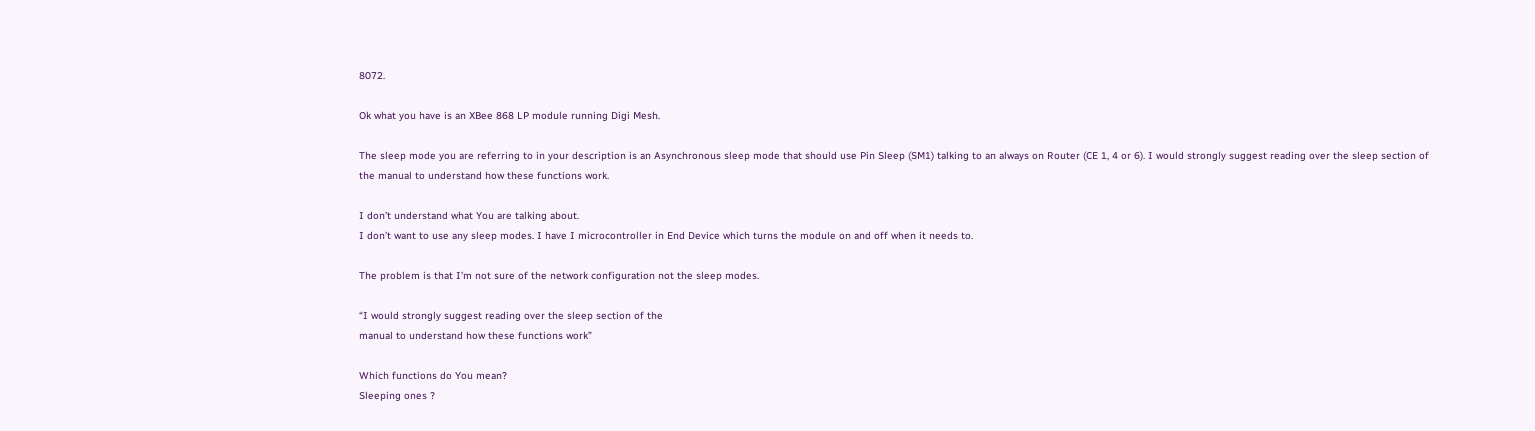8072.

Ok what you have is an XBee 868 LP module running Digi Mesh.

The sleep mode you are referring to in your description is an Asynchronous sleep mode that should use Pin Sleep (SM1) talking to an always on Router (CE 1, 4 or 6). I would strongly suggest reading over the sleep section of the manual to understand how these functions work.

I don’t understand what You are talking about.
I don’t want to use any sleep modes. I have I microcontroller in End Device which turns the module on and off when it needs to.

The problem is that I’m not sure of the network configuration not the sleep modes.

“I would strongly suggest reading over the sleep section of the
manual to understand how these functions work”

Which functions do You mean?
Sleeping ones ?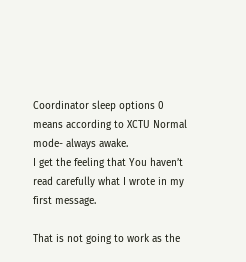Coordinator sleep options 0 means according to XCTU Normal mode- always awake.
I get the feeling that You haven’t read carefully what I wrote in my first message.

That is not going to work as the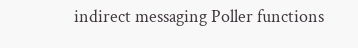indirect messaging Poller functions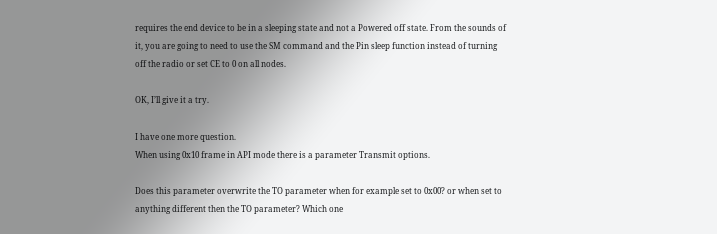requires the end device to be in a sleeping state and not a Powered off state. From the sounds of it, you are going to need to use the SM command and the Pin sleep function instead of turning off the radio or set CE to 0 on all nodes.

OK, I’ll give it a try.

I have one more question.
When using 0x10 frame in API mode there is a parameter Transmit options.

Does this parameter overwrite the TO parameter when for example set to 0x00? or when set to anything different then the TO parameter? Which one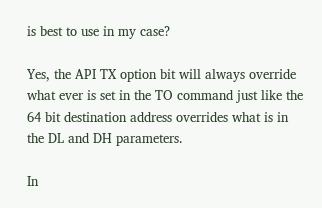is best to use in my case?

Yes, the API TX option bit will always override what ever is set in the TO command just like the 64 bit destination address overrides what is in the DL and DH parameters.

In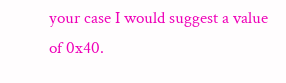your case I would suggest a value of 0x40.